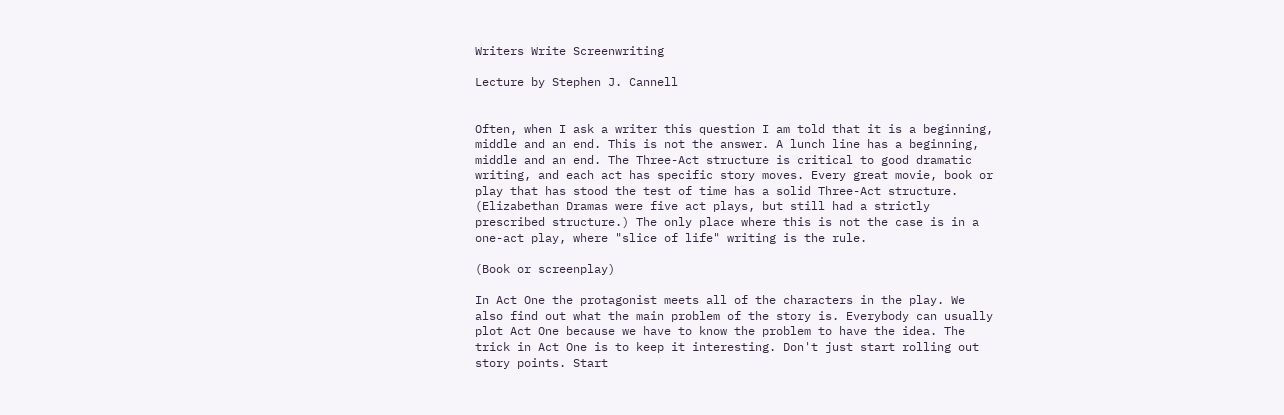Writers Write Screenwriting

Lecture by Stephen J. Cannell


Often, when I ask a writer this question I am told that it is a beginning, middle and an end. This is not the answer. A lunch line has a beginning, middle and an end. The Three-Act structure is critical to good dramatic writing, and each act has specific story moves. Every great movie, book or play that has stood the test of time has a solid Three-Act structure. (Elizabethan Dramas were five act plays, but still had a strictly prescribed structure.) The only place where this is not the case is in a one-act play, where "slice of life" writing is the rule.

(Book or screenplay)

In Act One the protagonist meets all of the characters in the play. We also find out what the main problem of the story is. Everybody can usually plot Act One because we have to know the problem to have the idea. The trick in Act One is to keep it interesting. Don't just start rolling out story points. Start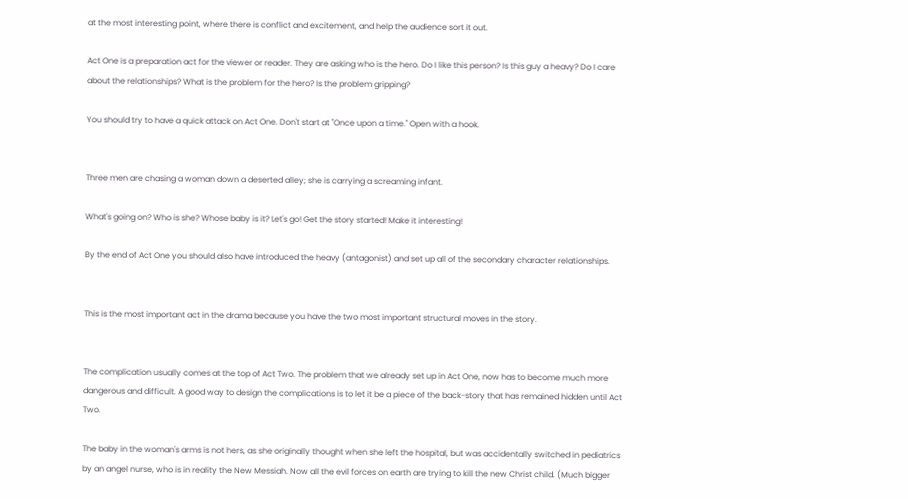at the most interesting point, where there is conflict and excitement, and help the audience sort it out.

Act One is a preparation act for the viewer or reader. They are asking who is the hero. Do I like this person? Is this guy a heavy? Do I care about the relationships? What is the problem for the hero? Is the problem gripping?

You should try to have a quick attack on Act One. Don't start at "Once upon a time." Open with a hook.


Three men are chasing a woman down a deserted alley; she is carrying a screaming infant.

What's going on? Who is she? Whose baby is it? Let's go! Get the story started! Make it interesting!

By the end of Act One you should also have introduced the heavy (antagonist) and set up all of the secondary character relationships.


This is the most important act in the drama because you have the two most important structural moves in the story.


The complication usually comes at the top of Act Two. The problem that we already set up in Act One, now has to become much more dangerous and difficult. A good way to design the complications is to let it be a piece of the back-story that has remained hidden until Act Two.

The baby in the woman's arms is not hers, as she originally thought when she left the hospital, but was accidentally switched in pediatrics by an angel nurse, who is in reality the New Messiah. Now all the evil forces on earth are trying to kill the new Christ child. (Much bigger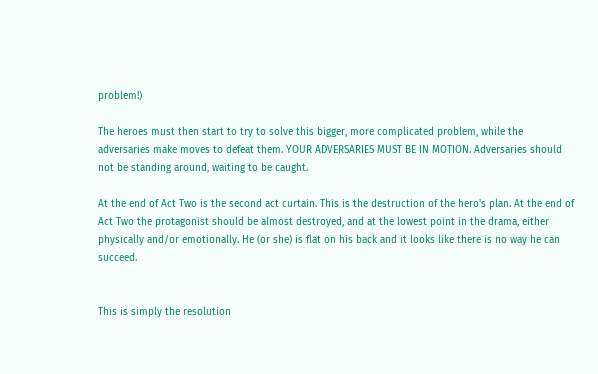problem!)

The heroes must then start to try to solve this bigger, more complicated problem, while the adversaries make moves to defeat them. YOUR ADVERSARIES MUST BE IN MOTION. Adversaries should not be standing around, waiting to be caught.

At the end of Act Two is the second act curtain. This is the destruction of the hero's plan. At the end of Act Two the protagonist should be almost destroyed, and at the lowest point in the drama, either physically and/or emotionally. He (or she) is flat on his back and it looks like there is no way he can succeed.


This is simply the resolution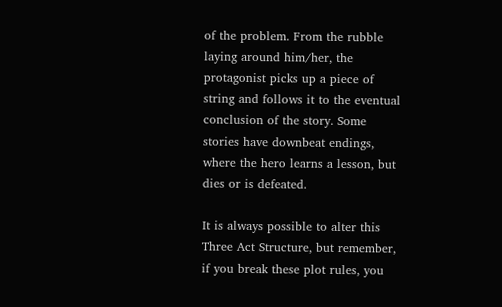of the problem. From the rubble laying around him/her, the protagonist picks up a piece of string and follows it to the eventual conclusion of the story. Some stories have downbeat endings, where the hero learns a lesson, but dies or is defeated.

It is always possible to alter this Three Act Structure, but remember, if you break these plot rules, you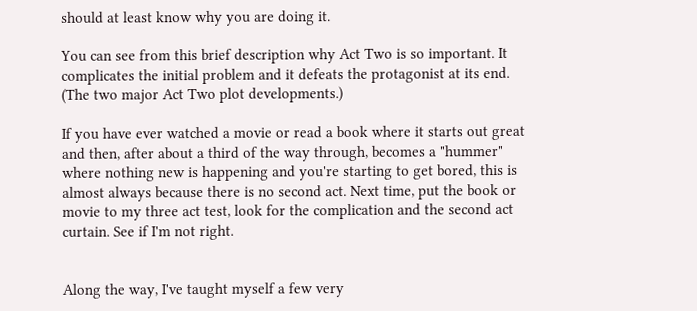should at least know why you are doing it.

You can see from this brief description why Act Two is so important. It complicates the initial problem and it defeats the protagonist at its end. (The two major Act Two plot developments.)

If you have ever watched a movie or read a book where it starts out great and then, after about a third of the way through, becomes a "hummer" where nothing new is happening and you're starting to get bored, this is almost always because there is no second act. Next time, put the book or movie to my three act test, look for the complication and the second act curtain. See if I'm not right.


Along the way, I've taught myself a few very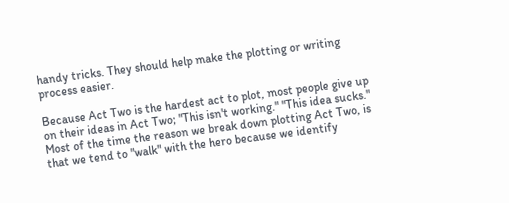handy tricks. They should help make the plotting or writing process easier.

Because Act Two is the hardest act to plot, most people give up on their ideas in Act Two; "This isn't working." "This idea sucks." Most of the time the reason we break down plotting Act Two, is that we tend to "walk" with the hero because we identify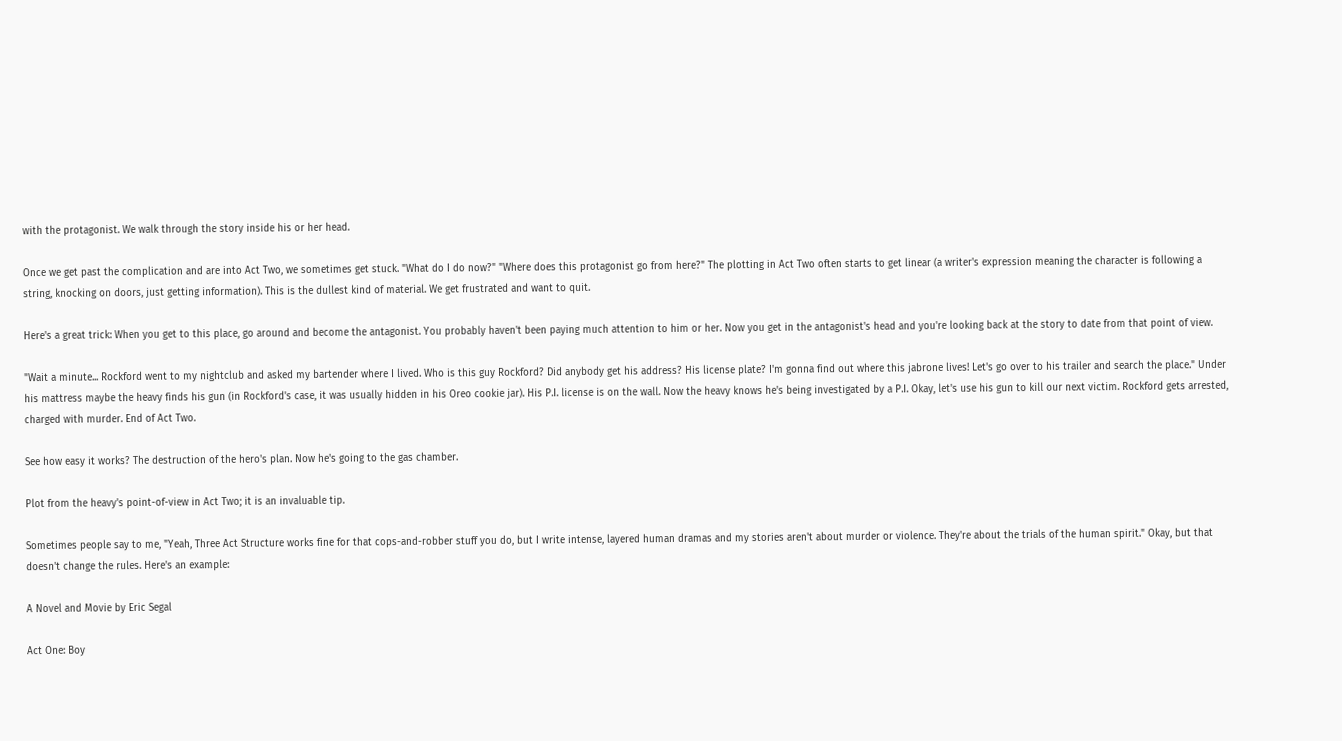with the protagonist. We walk through the story inside his or her head.

Once we get past the complication and are into Act Two, we sometimes get stuck. "What do I do now?" "Where does this protagonist go from here?" The plotting in Act Two often starts to get linear (a writer's expression meaning the character is following a string, knocking on doors, just getting information). This is the dullest kind of material. We get frustrated and want to quit.

Here's a great trick: When you get to this place, go around and become the antagonist. You probably haven't been paying much attention to him or her. Now you get in the antagonist's head and you're looking back at the story to date from that point of view.

"Wait a minute... Rockford went to my nightclub and asked my bartender where I lived. Who is this guy Rockford? Did anybody get his address? His license plate? I'm gonna find out where this jabrone lives! Let's go over to his trailer and search the place." Under his mattress maybe the heavy finds his gun (in Rockford's case, it was usually hidden in his Oreo cookie jar). His P.I. license is on the wall. Now the heavy knows he's being investigated by a P.I. Okay, let's use his gun to kill our next victim. Rockford gets arrested, charged with murder. End of Act Two.

See how easy it works? The destruction of the hero's plan. Now he's going to the gas chamber.

Plot from the heavy's point-of-view in Act Two; it is an invaluable tip.

Sometimes people say to me, "Yeah, Three Act Structure works fine for that cops-and-robber stuff you do, but I write intense, layered human dramas and my stories aren't about murder or violence. They're about the trials of the human spirit." Okay, but that doesn't change the rules. Here's an example:

A Novel and Movie by Eric Segal

Act One: Boy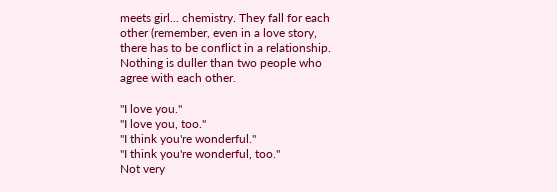meets girl... chemistry. They fall for each other (remember, even in a love story, there has to be conflict in a relationship. Nothing is duller than two people who agree with each other.

"I love you."
"I love you, too."
"I think you're wonderful."
"I think you're wonderful, too."
Not very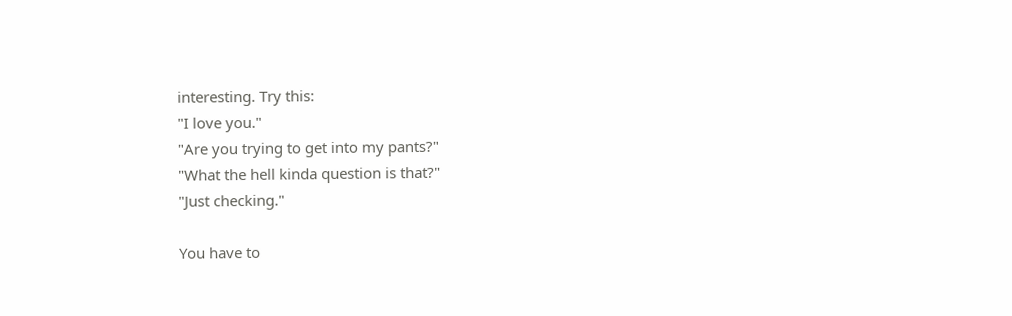interesting. Try this:
"I love you."
"Are you trying to get into my pants?"
"What the hell kinda question is that?"
"Just checking."

You have to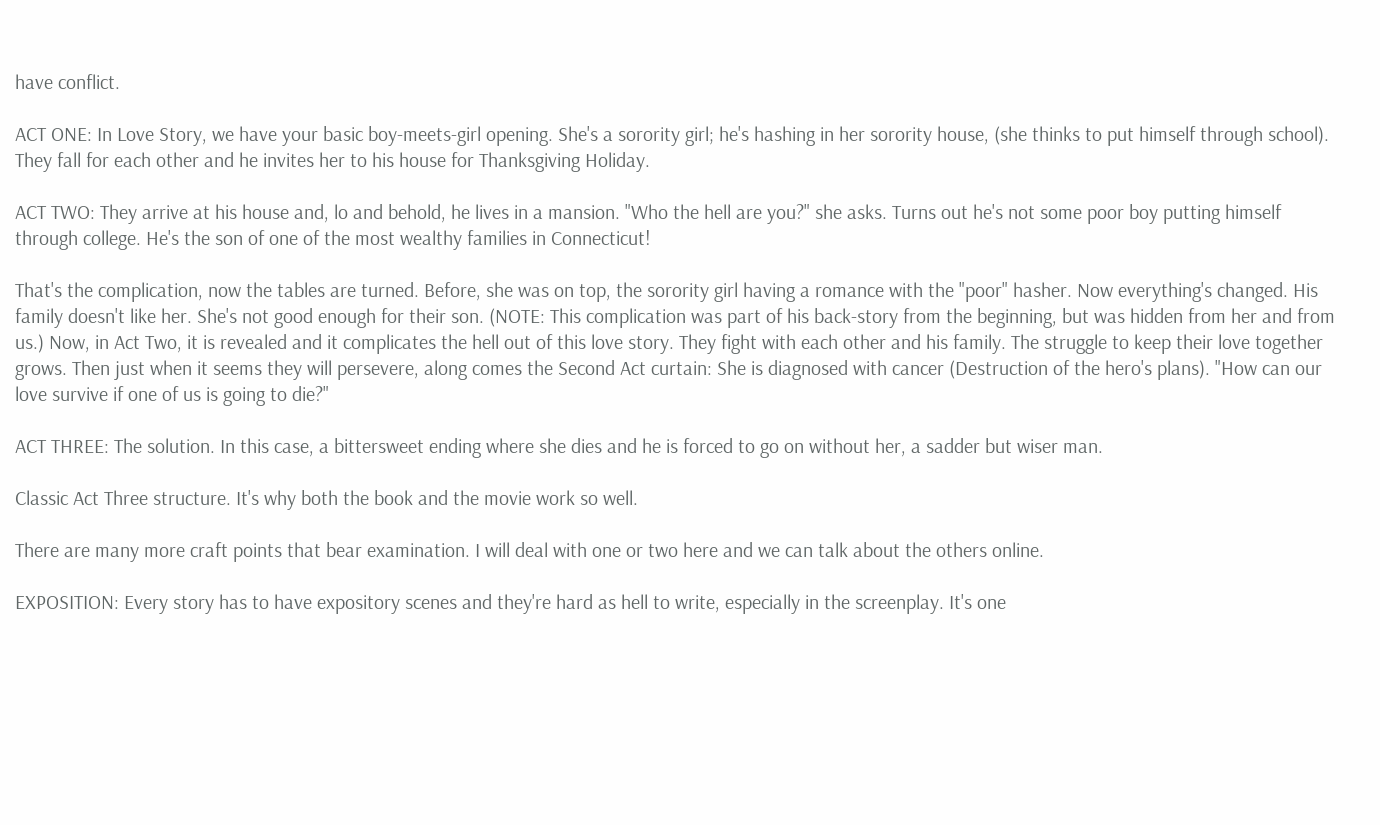have conflict.

ACT ONE: In Love Story, we have your basic boy-meets-girl opening. She's a sorority girl; he's hashing in her sorority house, (she thinks to put himself through school). They fall for each other and he invites her to his house for Thanksgiving Holiday.

ACT TWO: They arrive at his house and, lo and behold, he lives in a mansion. "Who the hell are you?" she asks. Turns out he's not some poor boy putting himself through college. He's the son of one of the most wealthy families in Connecticut!

That's the complication, now the tables are turned. Before, she was on top, the sorority girl having a romance with the "poor" hasher. Now everything's changed. His family doesn't like her. She's not good enough for their son. (NOTE: This complication was part of his back-story from the beginning, but was hidden from her and from us.) Now, in Act Two, it is revealed and it complicates the hell out of this love story. They fight with each other and his family. The struggle to keep their love together grows. Then just when it seems they will persevere, along comes the Second Act curtain: She is diagnosed with cancer (Destruction of the hero's plans). "How can our love survive if one of us is going to die?"

ACT THREE: The solution. In this case, a bittersweet ending where she dies and he is forced to go on without her, a sadder but wiser man.

Classic Act Three structure. It's why both the book and the movie work so well.

There are many more craft points that bear examination. I will deal with one or two here and we can talk about the others online.

EXPOSITION: Every story has to have expository scenes and they're hard as hell to write, especially in the screenplay. It's one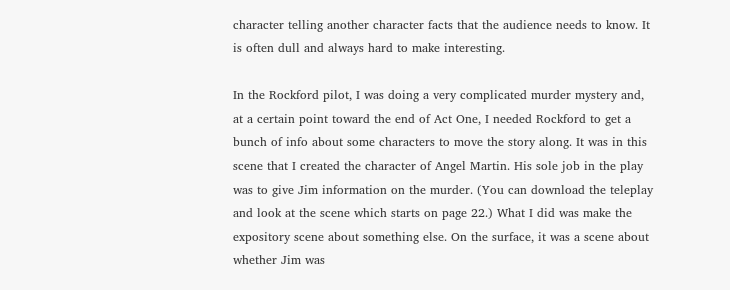character telling another character facts that the audience needs to know. It is often dull and always hard to make interesting.

In the Rockford pilot, I was doing a very complicated murder mystery and, at a certain point toward the end of Act One, I needed Rockford to get a bunch of info about some characters to move the story along. It was in this scene that I created the character of Angel Martin. His sole job in the play was to give Jim information on the murder. (You can download the teleplay and look at the scene which starts on page 22.) What I did was make the expository scene about something else. On the surface, it was a scene about whether Jim was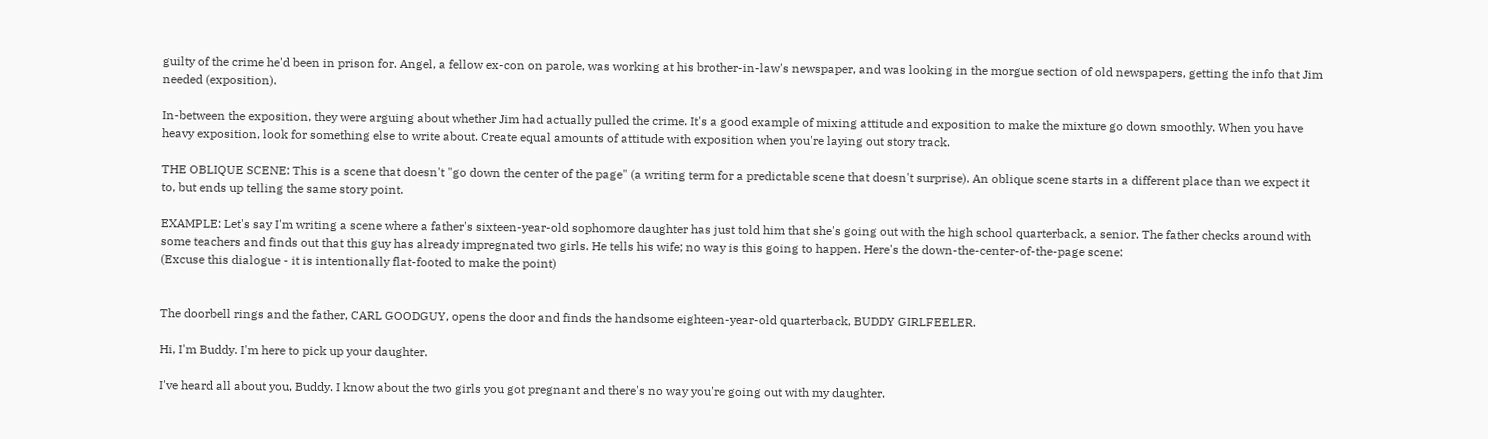guilty of the crime he'd been in prison for. Angel, a fellow ex-con on parole, was working at his brother-in-law's newspaper, and was looking in the morgue section of old newspapers, getting the info that Jim needed (exposition).

In-between the exposition, they were arguing about whether Jim had actually pulled the crime. It's a good example of mixing attitude and exposition to make the mixture go down smoothly. When you have heavy exposition, look for something else to write about. Create equal amounts of attitude with exposition when you're laying out story track.

THE OBLIQUE SCENE: This is a scene that doesn't "go down the center of the page" (a writing term for a predictable scene that doesn't surprise). An oblique scene starts in a different place than we expect it to, but ends up telling the same story point.

EXAMPLE: Let's say I'm writing a scene where a father's sixteen-year-old sophomore daughter has just told him that she's going out with the high school quarterback, a senior. The father checks around with some teachers and finds out that this guy has already impregnated two girls. He tells his wife; no way is this going to happen. Here's the down-the-center-of-the-page scene:
(Excuse this dialogue - it is intentionally flat-footed to make the point)


The doorbell rings and the father, CARL GOODGUY, opens the door and finds the handsome eighteen-year-old quarterback, BUDDY GIRLFEELER.

Hi, I'm Buddy. I'm here to pick up your daughter.

I've heard all about you, Buddy. I know about the two girls you got pregnant and there's no way you're going out with my daughter.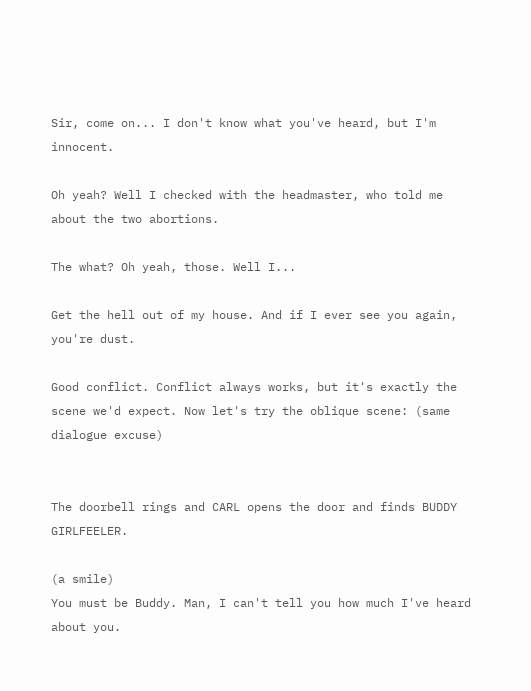Sir, come on... I don't know what you've heard, but I'm innocent.

Oh yeah? Well I checked with the headmaster, who told me about the two abortions.

The what? Oh yeah, those. Well I...

Get the hell out of my house. And if I ever see you again, you're dust.

Good conflict. Conflict always works, but it's exactly the scene we'd expect. Now let's try the oblique scene: (same dialogue excuse)


The doorbell rings and CARL opens the door and finds BUDDY GIRLFEELER.

(a smile)
You must be Buddy. Man, I can't tell you how much I've heard about you.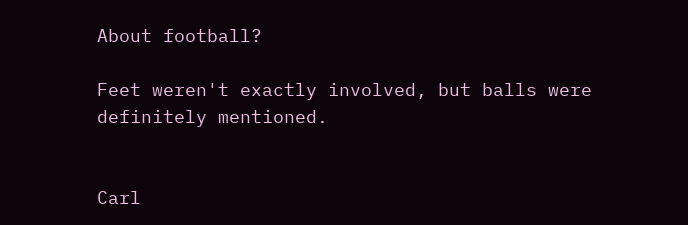About football?

Feet weren't exactly involved, but balls were definitely mentioned.


Carl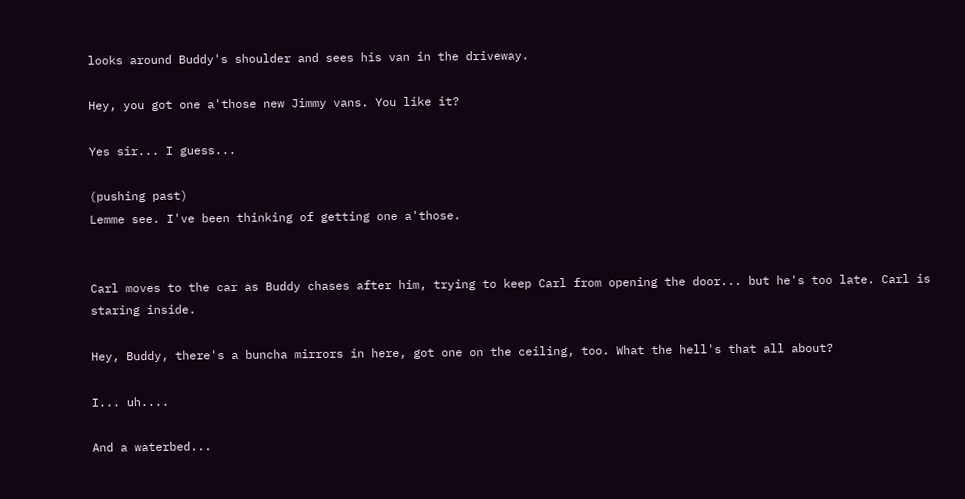looks around Buddy's shoulder and sees his van in the driveway.

Hey, you got one a'those new Jimmy vans. You like it?

Yes sir... I guess...

(pushing past)
Lemme see. I've been thinking of getting one a'those.


Carl moves to the car as Buddy chases after him, trying to keep Carl from opening the door... but he's too late. Carl is staring inside.

Hey, Buddy, there's a buncha mirrors in here, got one on the ceiling, too. What the hell's that all about?

I... uh....

And a waterbed...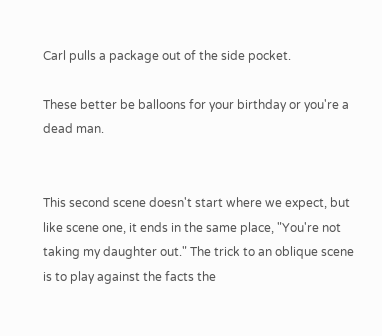Carl pulls a package out of the side pocket.

These better be balloons for your birthday or you're a dead man.


This second scene doesn't start where we expect, but like scene one, it ends in the same place, "You're not taking my daughter out." The trick to an oblique scene is to play against the facts the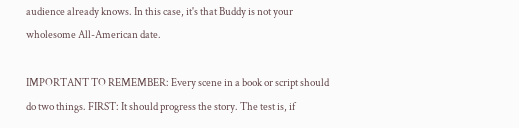audience already knows. In this case, it's that Buddy is not your wholesome All-American date.

IMPORTANT TO REMEMBER: Every scene in a book or script should do two things. FIRST: It should progress the story. The test is, if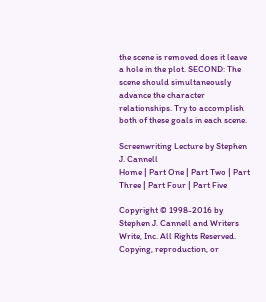the scene is removed does it leave a hole in the plot. SECOND: The scene should simultaneously advance the character relationships. Try to accomplish both of these goals in each scene.

Screenwriting Lecture by Stephen J. Cannell
Home | Part One | Part Two | Part Three | Part Four | Part Five

Copyright © 1998-2016 by Stephen J. Cannell and Writers Write, Inc. All Rights Reserved. Copying, reproduction, or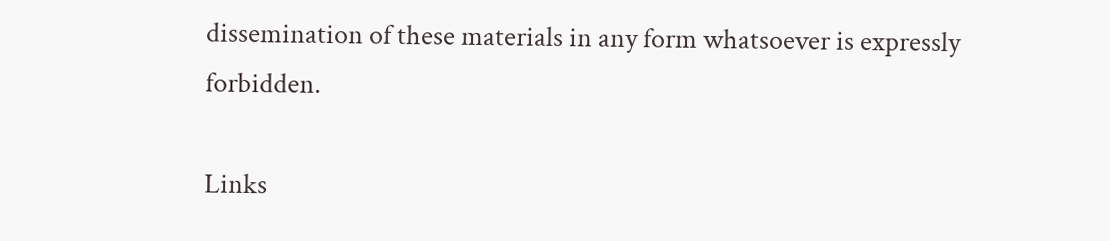dissemination of these materials in any form whatsoever is expressly forbidden.

Links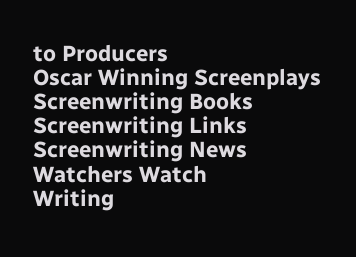to Producers
Oscar Winning Screenplays
Screenwriting Books
Screenwriting Links
Screenwriting News
Watchers Watch
Writing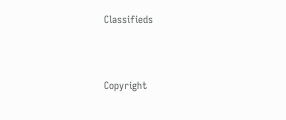Classifieds


Copyright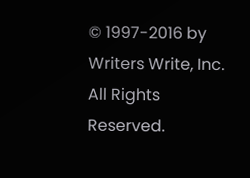© 1997-2016 by Writers Write, Inc. All Rights Reserved.